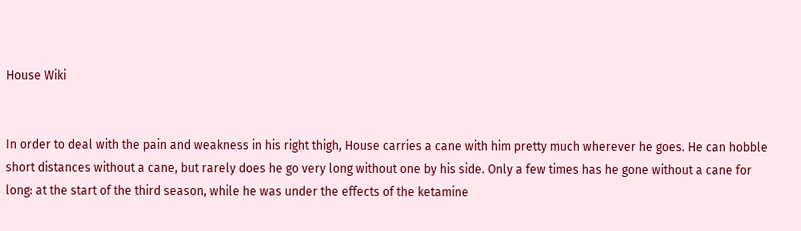House Wiki


In order to deal with the pain and weakness in his right thigh, House carries a cane with him pretty much wherever he goes. He can hobble short distances without a cane, but rarely does he go very long without one by his side. Only a few times has he gone without a cane for long: at the start of the third season, while he was under the effects of the ketamine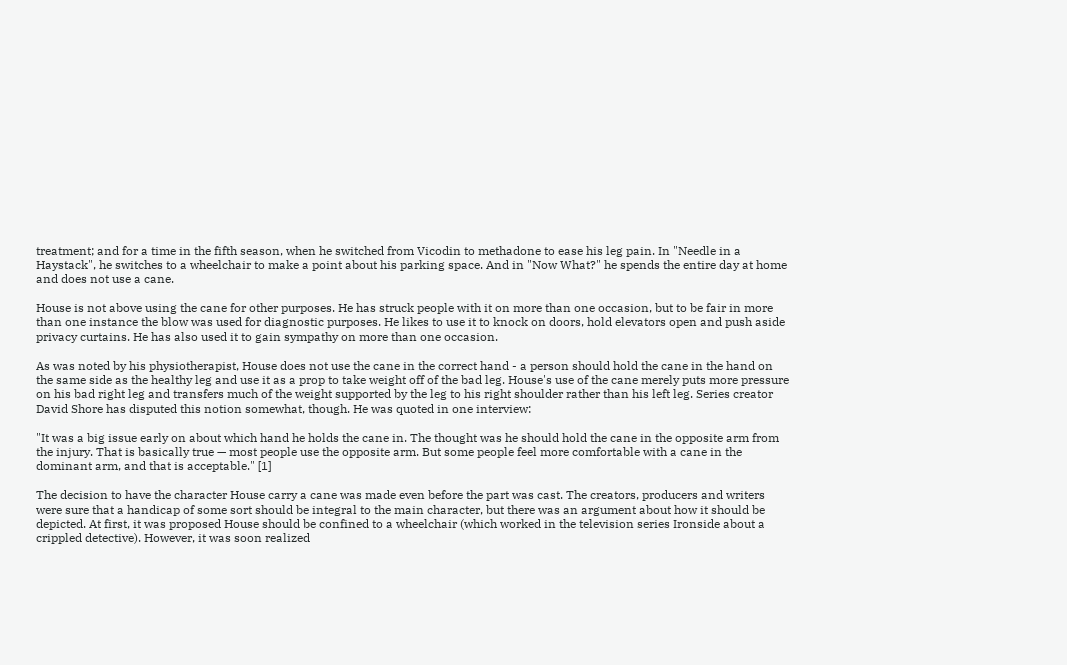treatment; and for a time in the fifth season, when he switched from Vicodin to methadone to ease his leg pain. In "Needle in a Haystack", he switches to a wheelchair to make a point about his parking space. And in "Now What?" he spends the entire day at home and does not use a cane.

House is not above using the cane for other purposes. He has struck people with it on more than one occasion, but to be fair in more than one instance the blow was used for diagnostic purposes. He likes to use it to knock on doors, hold elevators open and push aside privacy curtains. He has also used it to gain sympathy on more than one occasion.

As was noted by his physiotherapist, House does not use the cane in the correct hand - a person should hold the cane in the hand on the same side as the healthy leg and use it as a prop to take weight off of the bad leg. House's use of the cane merely puts more pressure on his bad right leg and transfers much of the weight supported by the leg to his right shoulder rather than his left leg. Series creator David Shore has disputed this notion somewhat, though. He was quoted in one interview:

"It was a big issue early on about which hand he holds the cane in. The thought was he should hold the cane in the opposite arm from the injury. That is basically true — most people use the opposite arm. But some people feel more comfortable with a cane in the dominant arm, and that is acceptable." [1]

The decision to have the character House carry a cane was made even before the part was cast. The creators, producers and writers were sure that a handicap of some sort should be integral to the main character, but there was an argument about how it should be depicted. At first, it was proposed House should be confined to a wheelchair (which worked in the television series Ironside about a crippled detective). However, it was soon realized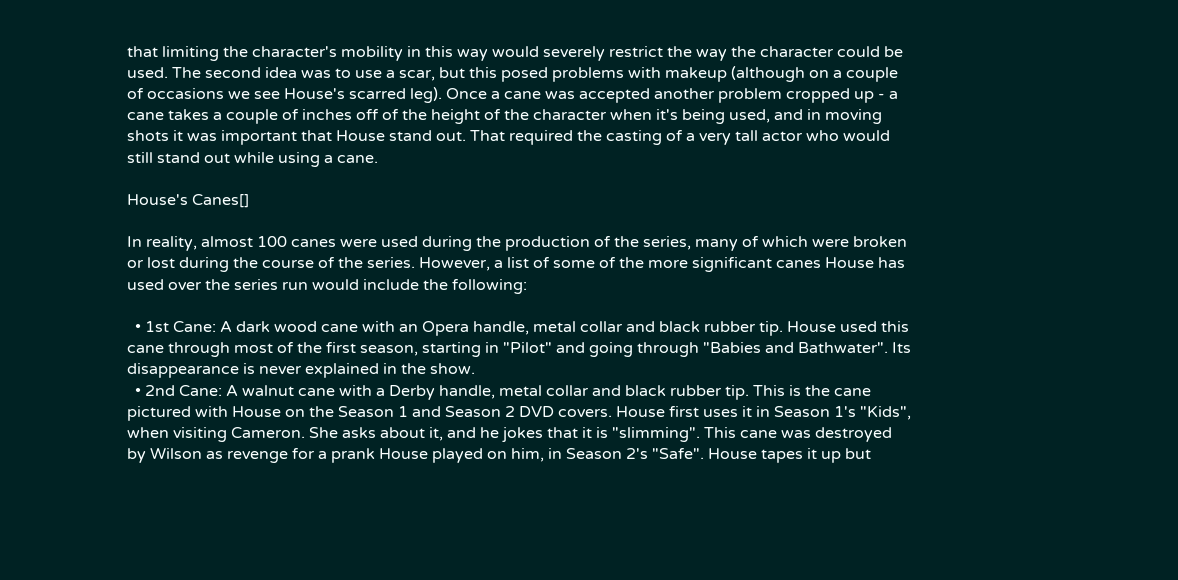that limiting the character's mobility in this way would severely restrict the way the character could be used. The second idea was to use a scar, but this posed problems with makeup (although on a couple of occasions we see House's scarred leg). Once a cane was accepted another problem cropped up - a cane takes a couple of inches off of the height of the character when it's being used, and in moving shots it was important that House stand out. That required the casting of a very tall actor who would still stand out while using a cane.

House's Canes[]

In reality, almost 100 canes were used during the production of the series, many of which were broken or lost during the course of the series. However, a list of some of the more significant canes House has used over the series run would include the following:

  • 1st Cane: A dark wood cane with an Opera handle, metal collar and black rubber tip. House used this cane through most of the first season, starting in "Pilot" and going through "Babies and Bathwater". Its disappearance is never explained in the show.
  • 2nd Cane: A walnut cane with a Derby handle, metal collar and black rubber tip. This is the cane pictured with House on the Season 1 and Season 2 DVD covers. House first uses it in Season 1's "Kids", when visiting Cameron. She asks about it, and he jokes that it is "slimming". This cane was destroyed by Wilson as revenge for a prank House played on him, in Season 2's "Safe". House tapes it up but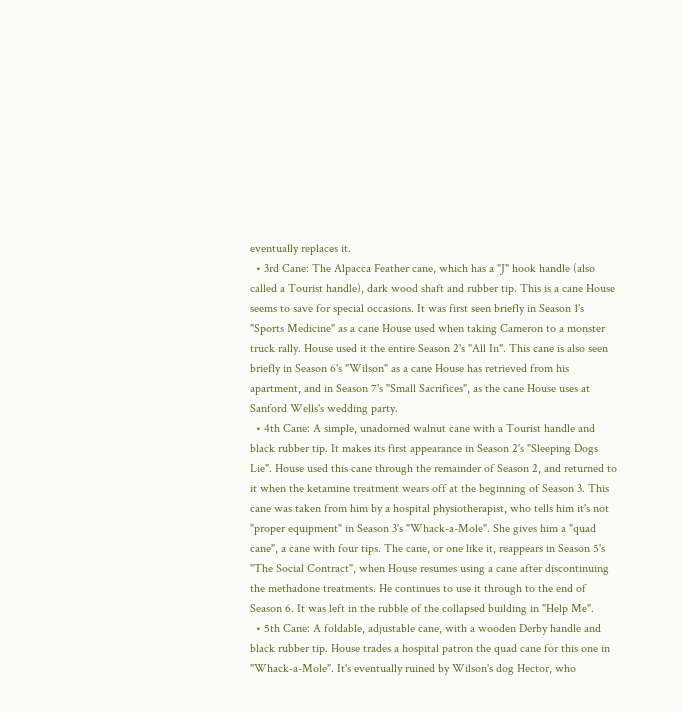eventually replaces it.
  • 3rd Cane: The Alpacca Feather cane, which has a "J" hook handle (also called a Tourist handle), dark wood shaft and rubber tip. This is a cane House seems to save for special occasions. It was first seen briefly in Season 1's "Sports Medicine" as a cane House used when taking Cameron to a monster truck rally. House used it the entire Season 2's "All In". This cane is also seen briefly in Season 6's "Wilson" as a cane House has retrieved from his apartment, and in Season 7's "Small Sacrifices", as the cane House uses at Sanford Wells's wedding party.
  • 4th Cane: A simple, unadorned walnut cane with a Tourist handle and black rubber tip. It makes its first appearance in Season 2's "Sleeping Dogs Lie". House used this cane through the remainder of Season 2, and returned to it when the ketamine treatment wears off at the beginning of Season 3. This cane was taken from him by a hospital physiotherapist, who tells him it's not "proper equipment" in Season 3's "Whack-a-Mole". She gives him a "quad cane", a cane with four tips. The cane, or one like it, reappears in Season 5's "The Social Contract", when House resumes using a cane after discontinuing the methadone treatments. He continues to use it through to the end of Season 6. It was left in the rubble of the collapsed building in "Help Me".
  • 5th Cane: A foldable, adjustable cane, with a wooden Derby handle and black rubber tip. House trades a hospital patron the quad cane for this one in "Whack-a-Mole". It's eventually ruined by Wilson's dog Hector, who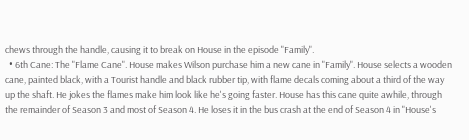chews through the handle, causing it to break on House in the episode "Family".
  • 6th Cane: The "Flame Cane". House makes Wilson purchase him a new cane in "Family". House selects a wooden cane, painted black, with a Tourist handle and black rubber tip, with flame decals coming about a third of the way up the shaft. He jokes the flames make him look like he's going faster. House has this cane quite awhile, through the remainder of Season 3 and most of Season 4. He loses it in the bus crash at the end of Season 4 in "House's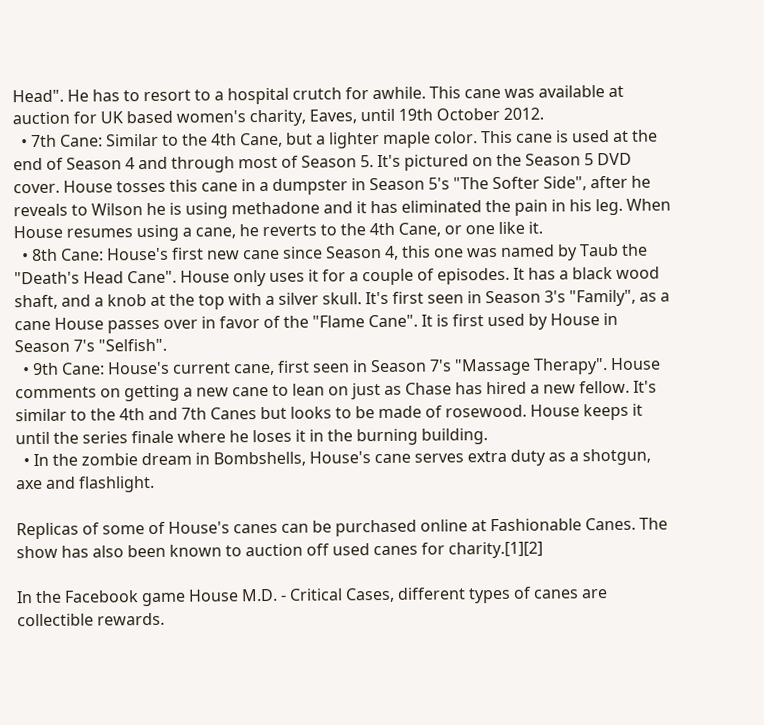Head". He has to resort to a hospital crutch for awhile. This cane was available at auction for UK based women's charity, Eaves, until 19th October 2012.
  • 7th Cane: Similar to the 4th Cane, but a lighter maple color. This cane is used at the end of Season 4 and through most of Season 5. It's pictured on the Season 5 DVD cover. House tosses this cane in a dumpster in Season 5's "The Softer Side", after he reveals to Wilson he is using methadone and it has eliminated the pain in his leg. When House resumes using a cane, he reverts to the 4th Cane, or one like it.
  • 8th Cane: House's first new cane since Season 4, this one was named by Taub the "Death's Head Cane". House only uses it for a couple of episodes. It has a black wood shaft, and a knob at the top with a silver skull. It's first seen in Season 3's "Family", as a cane House passes over in favor of the "Flame Cane". It is first used by House in Season 7's "Selfish".
  • 9th Cane: House's current cane, first seen in Season 7's "Massage Therapy". House comments on getting a new cane to lean on just as Chase has hired a new fellow. It's similar to the 4th and 7th Canes but looks to be made of rosewood. House keeps it until the series finale where he loses it in the burning building.
  • In the zombie dream in Bombshells, House's cane serves extra duty as a shotgun, axe and flashlight.

Replicas of some of House's canes can be purchased online at Fashionable Canes. The show has also been known to auction off used canes for charity.[1][2]

In the Facebook game House M.D. - Critical Cases, different types of canes are collectible rewards.